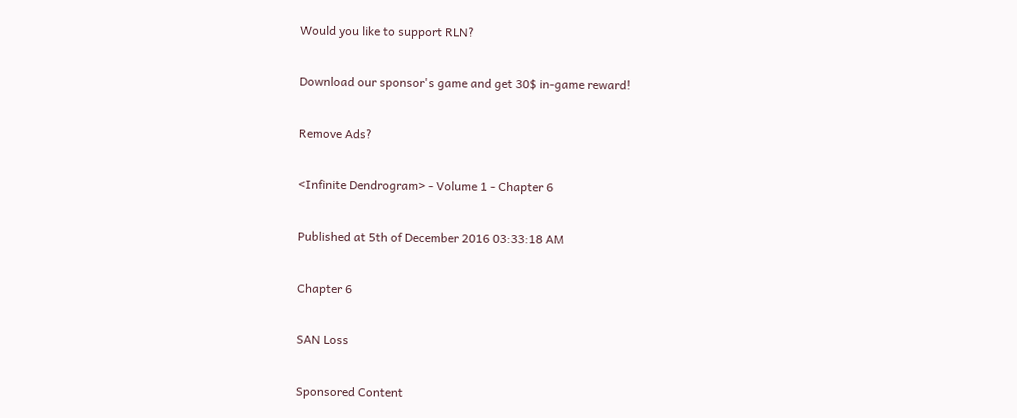Would you like to support RLN?

Download our sponsor's game and get 30$ in-game reward!

Remove Ads?

<Infinite Dendrogram> - Volume 1 - Chapter 6

Published at 5th of December 2016 03:33:18 AM

Chapter 6

SAN Loss

Sponsored Content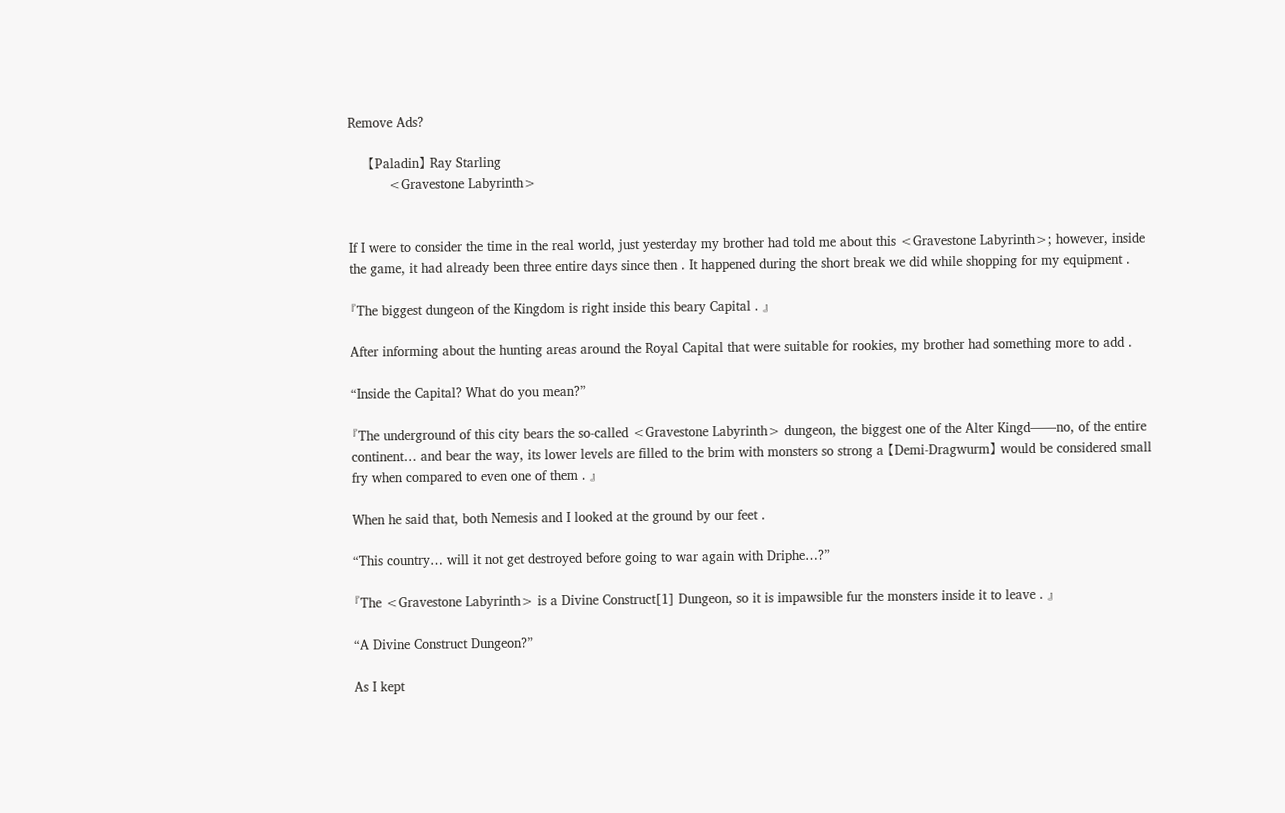Remove Ads?

     【Paladin】 Ray Starling
          <Gravestone Labyrinth>


If I were to consider the time in the real world, just yesterday my brother had told me about this <Gravestone Labyrinth>; however, inside the game, it had already been three entire days since then . It happened during the short break we did while shopping for my equipment .

『The biggest dungeon of the Kingdom is right inside this beary Capital . 』

After informing about the hunting areas around the Royal Capital that were suitable for rookies, my brother had something more to add .

“Inside the Capital? What do you mean?”

『The underground of this city bears the so-called <Gravestone Labyrinth> dungeon, the biggest one of the Alter Kingd——no, of the entire continent… and bear the way, its lower levels are filled to the brim with monsters so strong a 【Demi-Dragwurm】 would be considered small fry when compared to even one of them . 』

When he said that, both Nemesis and I looked at the ground by our feet .

“This country… will it not get destroyed before going to war again with Driphe…?”

『The <Gravestone Labyrinth> is a Divine Construct[1] Dungeon, so it is impawsible fur the monsters inside it to leave . 』

“A Divine Construct Dungeon?”

As I kept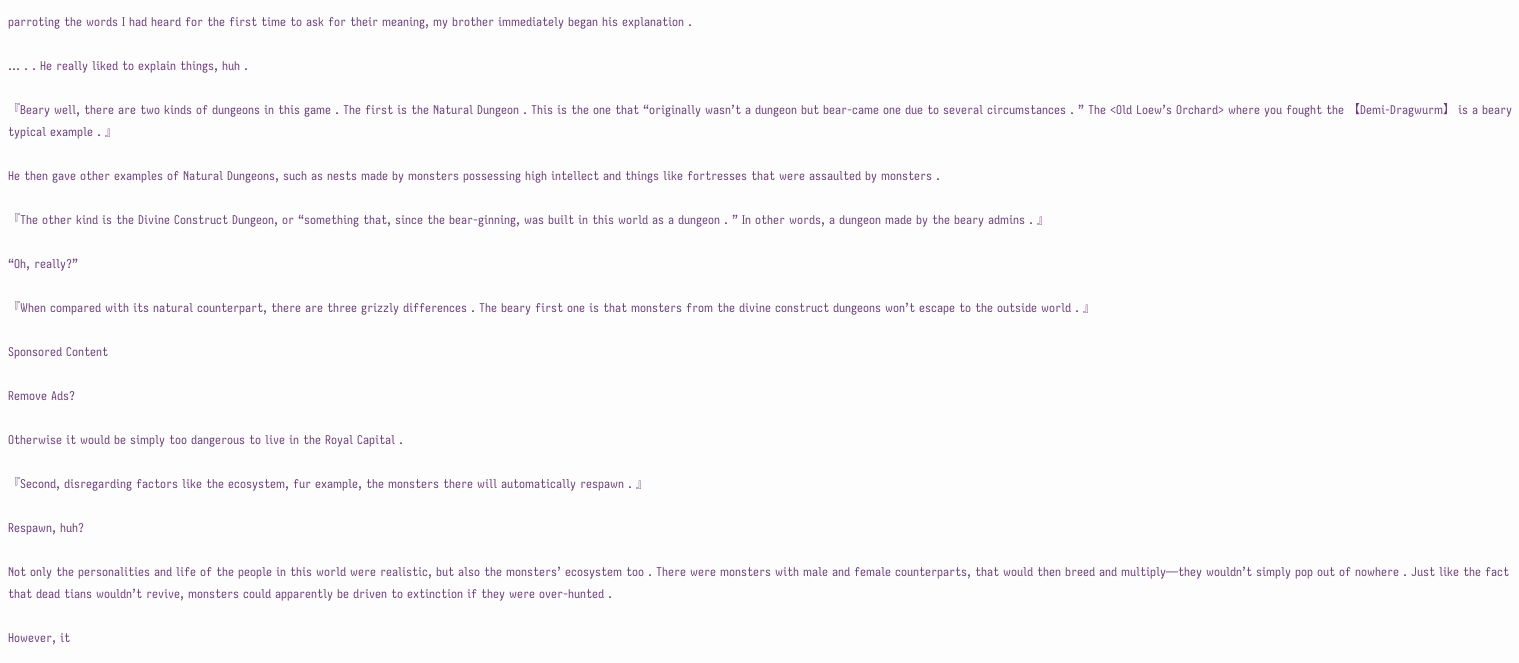parroting the words I had heard for the first time to ask for their meaning, my brother immediately began his explanation .

… . . He really liked to explain things, huh .

『Beary well, there are two kinds of dungeons in this game . The first is the Natural Dungeon . This is the one that “originally wasn’t a dungeon but bear-came one due to several circumstances . ” The <Old Loew’s Orchard> where you fought the 【Demi-Dragwurm】 is a beary typical example . 』

He then gave other examples of Natural Dungeons, such as nests made by monsters possessing high intellect and things like fortresses that were assaulted by monsters .

『The other kind is the Divine Construct Dungeon, or “something that, since the bear-ginning, was built in this world as a dungeon . ” In other words, a dungeon made by the beary admins . 』

“Oh, really?”

『When compared with its natural counterpart, there are three grizzly differences . The beary first one is that monsters from the divine construct dungeons won’t escape to the outside world . 』

Sponsored Content

Remove Ads?

Otherwise it would be simply too dangerous to live in the Royal Capital .

『Second, disregarding factors like the ecosystem, fur example, the monsters there will automatically respawn . 』

Respawn, huh?

Not only the personalities and life of the people in this world were realistic, but also the monsters’ ecosystem too . There were monsters with male and female counterparts, that would then breed and multiply—they wouldn’t simply pop out of nowhere . Just like the fact that dead tians wouldn’t revive, monsters could apparently be driven to extinction if they were over-hunted .

However, it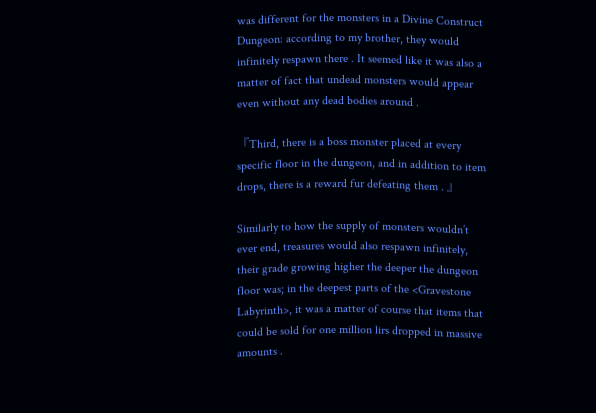was different for the monsters in a Divine Construct Dungeon: according to my brother, they would infinitely respawn there . It seemed like it was also a matter of fact that undead monsters would appear even without any dead bodies around .

『Third, there is a boss monster placed at every specific floor in the dungeon, and in addition to item drops, there is a reward fur defeating them . 』

Similarly to how the supply of monsters wouldn’t ever end, treasures would also respawn infinitely, their grade growing higher the deeper the dungeon floor was; in the deepest parts of the <Gravestone Labyrinth>, it was a matter of course that items that could be sold for one million lirs dropped in massive amounts .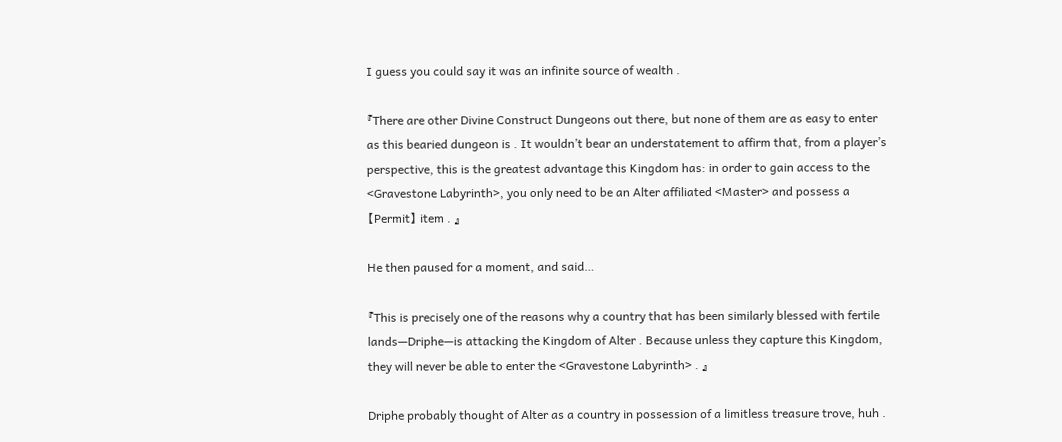I guess you could say it was an infinite source of wealth .

『There are other Divine Construct Dungeons out there, but none of them are as easy to enter as this bearied dungeon is . It wouldn’t bear an understatement to affirm that, from a player’s perspective, this is the greatest advantage this Kingdom has: in order to gain access to the <Gravestone Labyrinth>, you only need to be an Alter affiliated <Master> and possess a 【Permit】 item . 』

He then paused for a moment, and said…

『This is precisely one of the reasons why a country that has been similarly blessed with fertile lands—Driphe—is attacking the Kingdom of Alter . Because unless they capture this Kingdom, they will never be able to enter the <Gravestone Labyrinth> . 』

Driphe probably thought of Alter as a country in possession of a limitless treasure trove, huh .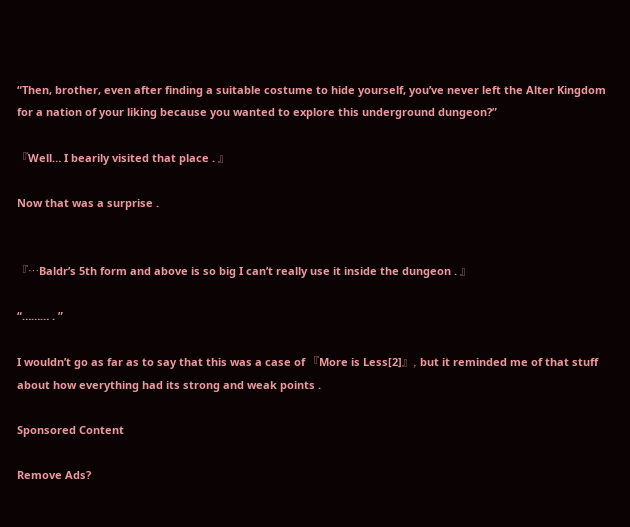“Then, brother, even after finding a suitable costume to hide yourself, you’ve never left the Alter Kingdom for a nation of your liking because you wanted to explore this underground dungeon?”

『Well… I bearily visited that place . 』

Now that was a surprise .


『…Baldr’s 5th form and above is so big I can’t really use it inside the dungeon . 』

“……… . ”

I wouldn’t go as far as to say that this was a case of 『More is Less[2]』, but it reminded me of that stuff about how everything had its strong and weak points .

Sponsored Content

Remove Ads?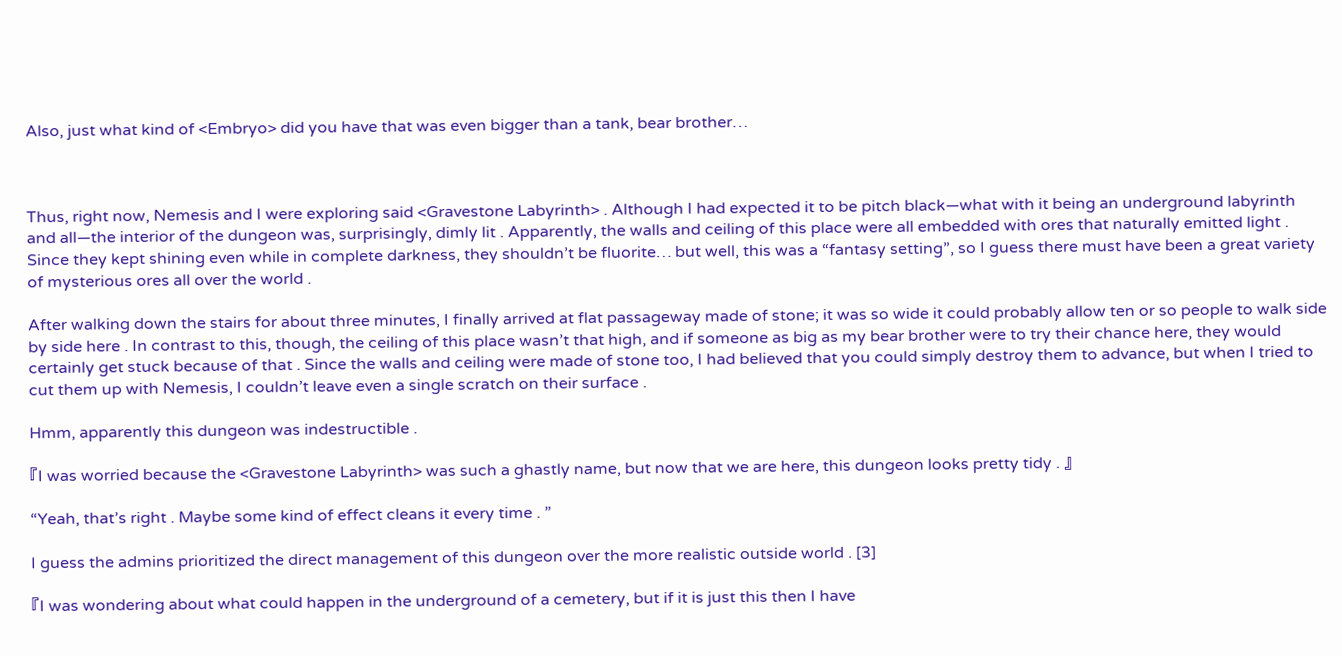Also, just what kind of <Embryo> did you have that was even bigger than a tank, bear brother…



Thus, right now, Nemesis and I were exploring said <Gravestone Labyrinth> . Although I had expected it to be pitch black—what with it being an underground labyrinth and all—the interior of the dungeon was, surprisingly, dimly lit . Apparently, the walls and ceiling of this place were all embedded with ores that naturally emitted light . Since they kept shining even while in complete darkness, they shouldn’t be fluorite… but well, this was a “fantasy setting”, so I guess there must have been a great variety of mysterious ores all over the world .

After walking down the stairs for about three minutes, I finally arrived at flat passageway made of stone; it was so wide it could probably allow ten or so people to walk side by side here . In contrast to this, though, the ceiling of this place wasn’t that high, and if someone as big as my bear brother were to try their chance here, they would certainly get stuck because of that . Since the walls and ceiling were made of stone too, I had believed that you could simply destroy them to advance, but when I tried to cut them up with Nemesis, I couldn’t leave even a single scratch on their surface .

Hmm, apparently this dungeon was indestructible .

『I was worried because the <Gravestone Labyrinth> was such a ghastly name, but now that we are here, this dungeon looks pretty tidy . 』

“Yeah, that’s right . Maybe some kind of effect cleans it every time . ”

I guess the admins prioritized the direct management of this dungeon over the more realistic outside world . [3]

『I was wondering about what could happen in the underground of a cemetery, but if it is just this then I have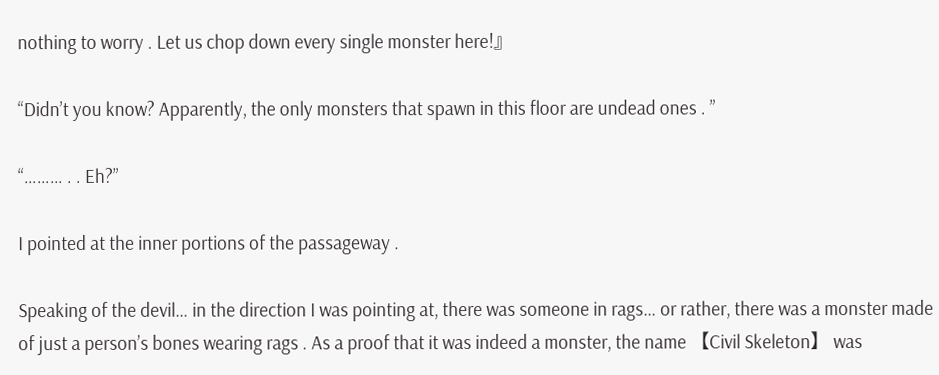nothing to worry . Let us chop down every single monster here!』

“Didn’t you know? Apparently, the only monsters that spawn in this floor are undead ones . ”

“……… . . Eh?”

I pointed at the inner portions of the passageway .

Speaking of the devil… in the direction I was pointing at, there was someone in rags… or rather, there was a monster made of just a person’s bones wearing rags . As a proof that it was indeed a monster, the name 【Civil Skeleton】 was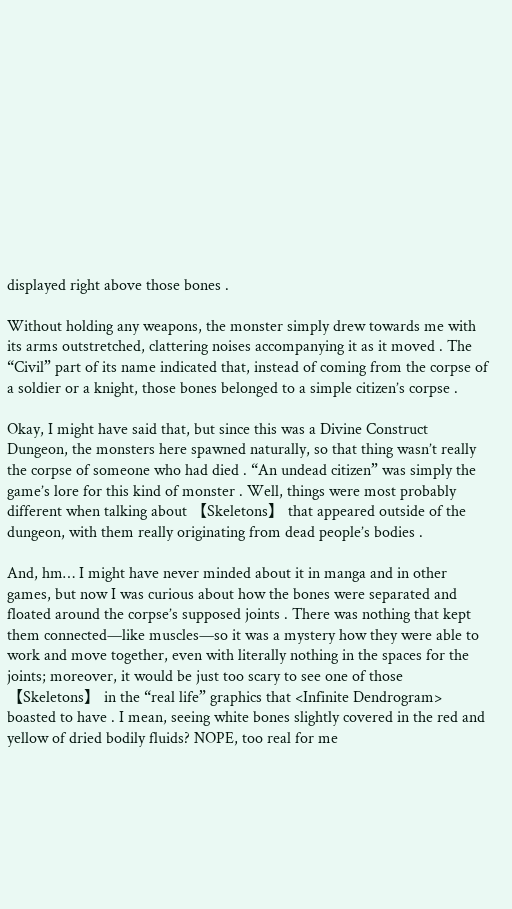displayed right above those bones .

Without holding any weapons, the monster simply drew towards me with its arms outstretched, clattering noises accompanying it as it moved . The “Civil” part of its name indicated that, instead of coming from the corpse of a soldier or a knight, those bones belonged to a simple citizen’s corpse .

Okay, I might have said that, but since this was a Divine Construct Dungeon, the monsters here spawned naturally, so that thing wasn’t really the corpse of someone who had died . “An undead citizen” was simply the game’s lore for this kind of monster . Well, things were most probably different when talking about 【Skeletons】 that appeared outside of the dungeon, with them really originating from dead people’s bodies .

And, hm… I might have never minded about it in manga and in other games, but now I was curious about how the bones were separated and floated around the corpse’s supposed joints . There was nothing that kept them connected—like muscles—so it was a mystery how they were able to work and move together, even with literally nothing in the spaces for the joints; moreover, it would be just too scary to see one of those 【Skeletons】 in the “real life” graphics that <Infinite Dendrogram> boasted to have . I mean, seeing white bones slightly covered in the red and yellow of dried bodily fluids? NOPE, too real for me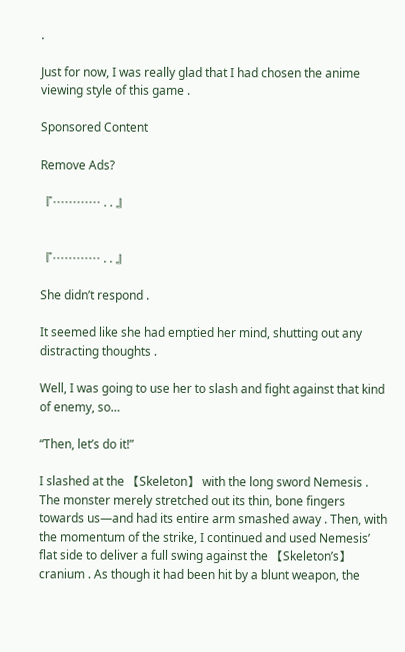.

Just for now, I was really glad that I had chosen the anime viewing style of this game .

Sponsored Content

Remove Ads?

『………… . . 』


『………… . . 』

She didn’t respond .

It seemed like she had emptied her mind, shutting out any distracting thoughts .

Well, I was going to use her to slash and fight against that kind of enemy, so…

“Then, let’s do it!”

I slashed at the 【Skeleton】 with the long sword Nemesis . The monster merely stretched out its thin, bone fingers towards us—and had its entire arm smashed away . Then, with the momentum of the strike, I continued and used Nemesis’ flat side to deliver a full swing against the 【Skeleton’s】 cranium . As though it had been hit by a blunt weapon, the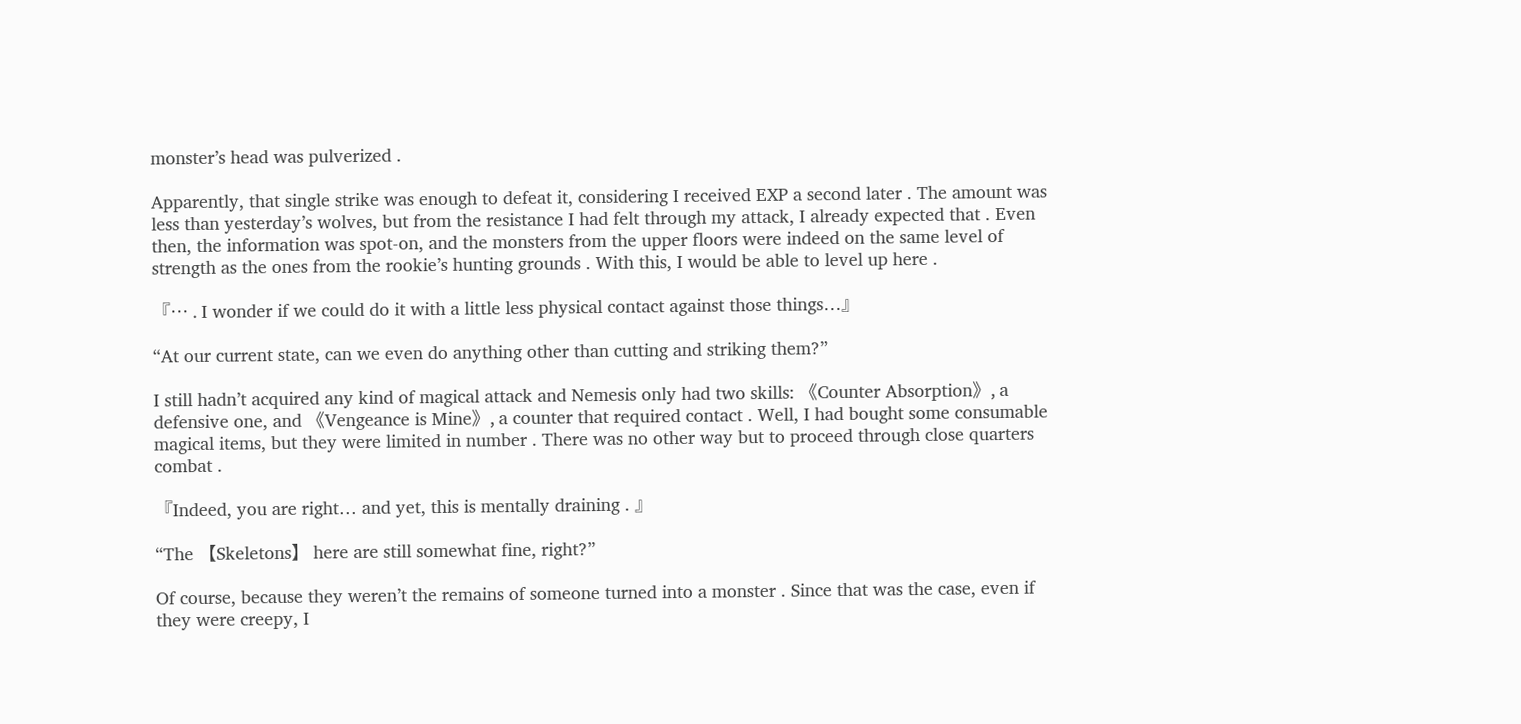monster’s head was pulverized .

Apparently, that single strike was enough to defeat it, considering I received EXP a second later . The amount was less than yesterday’s wolves, but from the resistance I had felt through my attack, I already expected that . Even then, the information was spot-on, and the monsters from the upper floors were indeed on the same level of strength as the ones from the rookie’s hunting grounds . With this, I would be able to level up here .

『… . I wonder if we could do it with a little less physical contact against those things…』

“At our current state, can we even do anything other than cutting and striking them?”

I still hadn’t acquired any kind of magical attack and Nemesis only had two skills: 《Counter Absorption》, a defensive one, and 《Vengeance is Mine》, a counter that required contact . Well, I had bought some consumable magical items, but they were limited in number . There was no other way but to proceed through close quarters combat .

『Indeed, you are right… and yet, this is mentally draining . 』

“The 【Skeletons】 here are still somewhat fine, right?”

Of course, because they weren’t the remains of someone turned into a monster . Since that was the case, even if they were creepy, I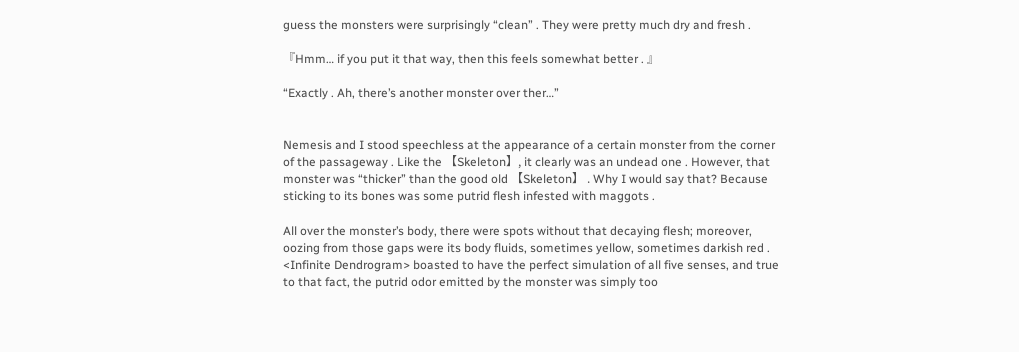guess the monsters were surprisingly “clean” . They were pretty much dry and fresh .

『Hmm… if you put it that way, then this feels somewhat better . 』

“Exactly . Ah, there’s another monster over ther…”


Nemesis and I stood speechless at the appearance of a certain monster from the corner of the passageway . Like the 【Skeleton】, it clearly was an undead one . However, that monster was “thicker” than the good old 【Skeleton】 . Why I would say that? Because sticking to its bones was some putrid flesh infested with maggots .

All over the monster’s body, there were spots without that decaying flesh; moreover, oozing from those gaps were its body fluids, sometimes yellow, sometimes darkish red . <Infinite Dendrogram> boasted to have the perfect simulation of all five senses, and true to that fact, the putrid odor emitted by the monster was simply too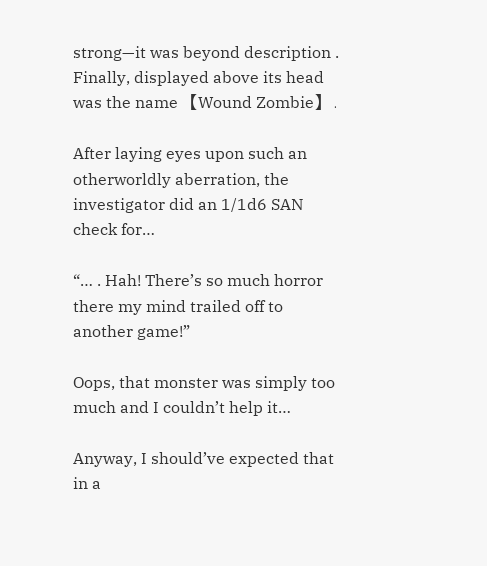strong—it was beyond description . Finally, displayed above its head was the name 【Wound Zombie】 .

After laying eyes upon such an otherworldly aberration, the investigator did an 1/1d6 SAN check for…

“… . Hah! There’s so much horror there my mind trailed off to another game!”

Oops, that monster was simply too much and I couldn’t help it…

Anyway, I should’ve expected that in a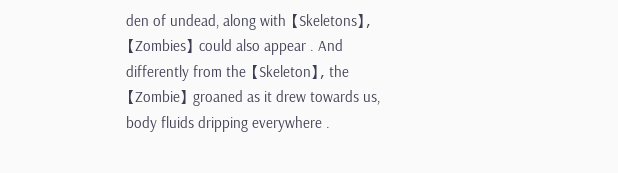den of undead, along with 【Skeletons】, 【Zombies】 could also appear . And differently from the 【Skeleton】, the 【Zombie】 groaned as it drew towards us, body fluids dripping everywhere .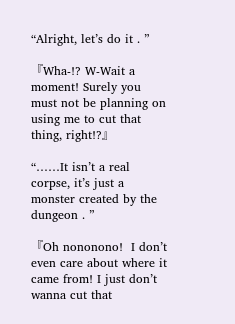“Alright, let’s do it . ”

『Wha-!? W-Wait a moment! Surely you must not be planning on using me to cut that thing, right!?』

“……It isn’t a real corpse, it’s just a monster created by the dungeon . ”

『Oh nononono!  I don’t even care about where it came from! I just don’t wanna cut that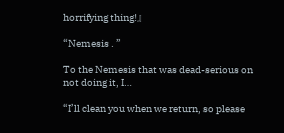horrifying thing!』

“Nemesis . ”

To the Nemesis that was dead-serious on not doing it, I…

“I’ll clean you when we return, so please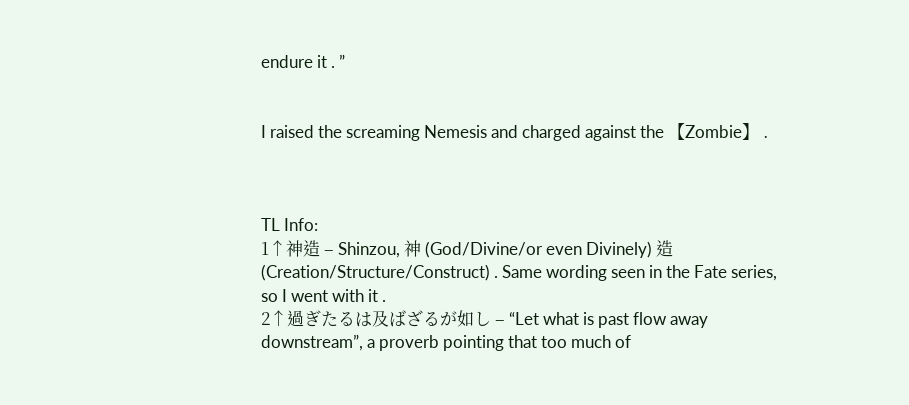endure it . ”


I raised the screaming Nemesis and charged against the 【Zombie】 .



TL Info:
1↑神造 – Shinzou, 神 (God/Divine/or even Divinely) 造 (Creation/Structure/Construct) . Same wording seen in the Fate series, so I went with it .
2↑過ぎたるは及ばざるが如し – “Let what is past flow away downstream”, a proverb pointing that too much of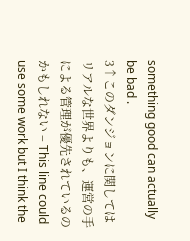something good can actually be bad .
3↑このダンジョンに関してはリアルな世界よりも、運営の手による管理が優先されているのかもしれない – This line could use some work but I think the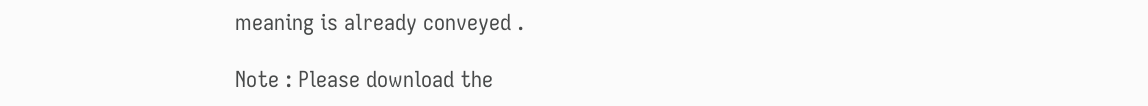meaning is already conveyed .

Note : Please download the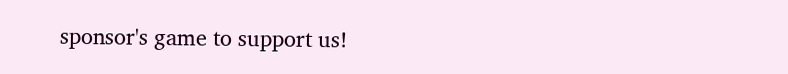sponsor's game to support us!